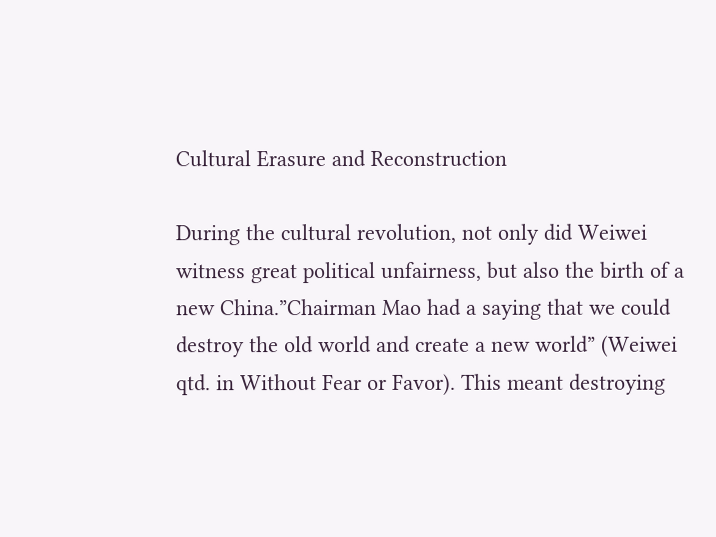Cultural Erasure and Reconstruction

During the cultural revolution, not only did Weiwei witness great political unfairness, but also the birth of a new China.”Chairman Mao had a saying that we could destroy the old world and create a new world” (Weiwei qtd. in Without Fear or Favor). This meant destroying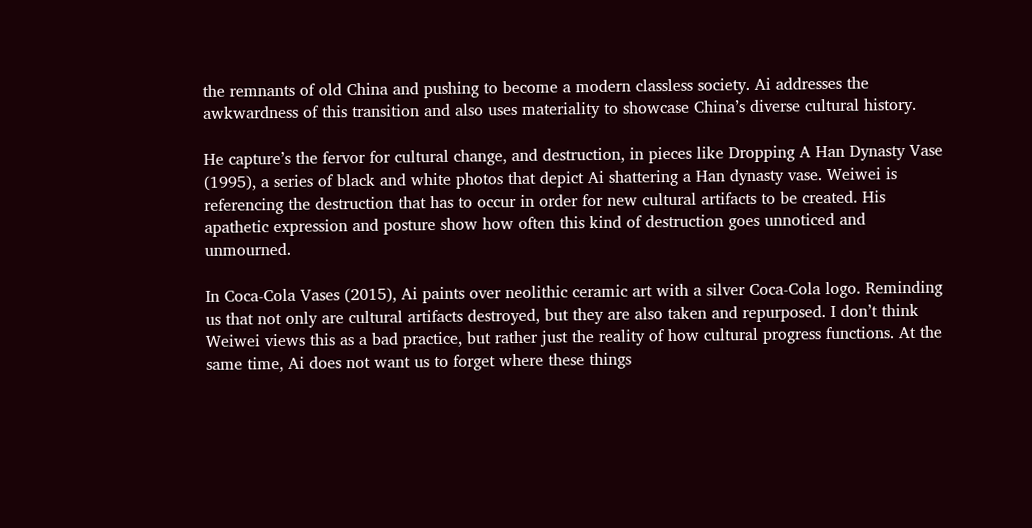the remnants of old China and pushing to become a modern classless society. Ai addresses the awkwardness of this transition and also uses materiality to showcase China’s diverse cultural history.

He capture’s the fervor for cultural change, and destruction, in pieces like Dropping A Han Dynasty Vase (1995), a series of black and white photos that depict Ai shattering a Han dynasty vase. Weiwei is referencing the destruction that has to occur in order for new cultural artifacts to be created. His apathetic expression and posture show how often this kind of destruction goes unnoticed and unmourned.

In Coca-Cola Vases (2015), Ai paints over neolithic ceramic art with a silver Coca-Cola logo. Reminding us that not only are cultural artifacts destroyed, but they are also taken and repurposed. I don’t think Weiwei views this as a bad practice, but rather just the reality of how cultural progress functions. At the same time, Ai does not want us to forget where these things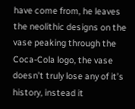have come from, he leaves the neolithic designs on the vase peaking through the Coca-Cola logo, the vase doesn’t truly lose any of it’s history, instead it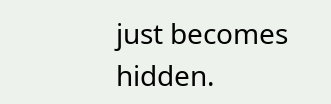just becomes hidden.